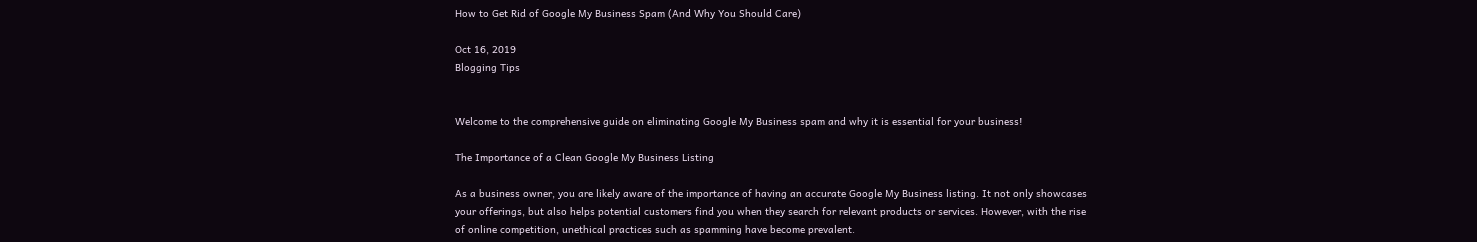How to Get Rid of Google My Business Spam (And Why You Should Care)

Oct 16, 2019
Blogging Tips


Welcome to the comprehensive guide on eliminating Google My Business spam and why it is essential for your business!

The Importance of a Clean Google My Business Listing

As a business owner, you are likely aware of the importance of having an accurate Google My Business listing. It not only showcases your offerings, but also helps potential customers find you when they search for relevant products or services. However, with the rise of online competition, unethical practices such as spamming have become prevalent.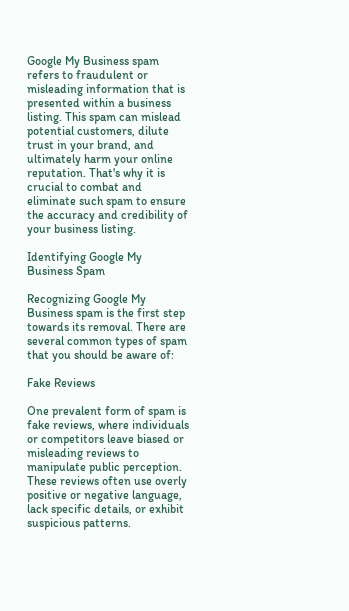Google My Business spam refers to fraudulent or misleading information that is presented within a business listing. This spam can mislead potential customers, dilute trust in your brand, and ultimately harm your online reputation. That's why it is crucial to combat and eliminate such spam to ensure the accuracy and credibility of your business listing.

Identifying Google My Business Spam

Recognizing Google My Business spam is the first step towards its removal. There are several common types of spam that you should be aware of:

Fake Reviews

One prevalent form of spam is fake reviews, where individuals or competitors leave biased or misleading reviews to manipulate public perception. These reviews often use overly positive or negative language, lack specific details, or exhibit suspicious patterns.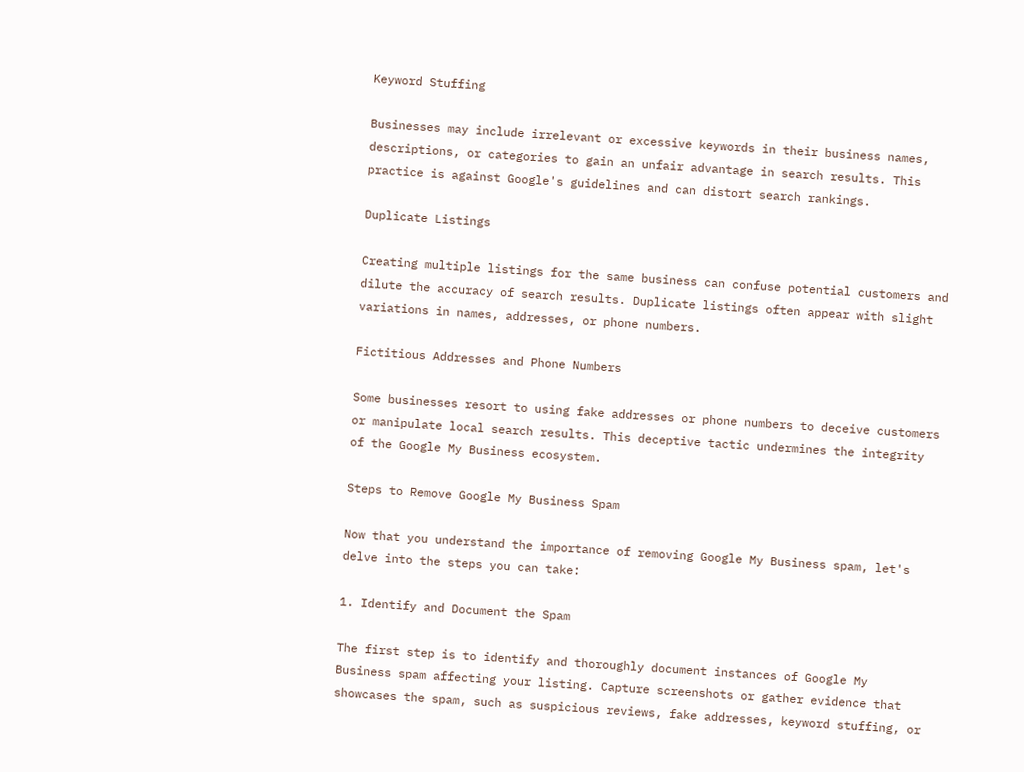Keyword Stuffing

Businesses may include irrelevant or excessive keywords in their business names, descriptions, or categories to gain an unfair advantage in search results. This practice is against Google's guidelines and can distort search rankings.

Duplicate Listings

Creating multiple listings for the same business can confuse potential customers and dilute the accuracy of search results. Duplicate listings often appear with slight variations in names, addresses, or phone numbers.

Fictitious Addresses and Phone Numbers

Some businesses resort to using fake addresses or phone numbers to deceive customers or manipulate local search results. This deceptive tactic undermines the integrity of the Google My Business ecosystem.

Steps to Remove Google My Business Spam

Now that you understand the importance of removing Google My Business spam, let's delve into the steps you can take:

1. Identify and Document the Spam

The first step is to identify and thoroughly document instances of Google My Business spam affecting your listing. Capture screenshots or gather evidence that showcases the spam, such as suspicious reviews, fake addresses, keyword stuffing, or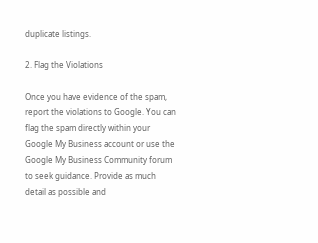duplicate listings.

2. Flag the Violations

Once you have evidence of the spam, report the violations to Google. You can flag the spam directly within your Google My Business account or use the Google My Business Community forum to seek guidance. Provide as much detail as possible and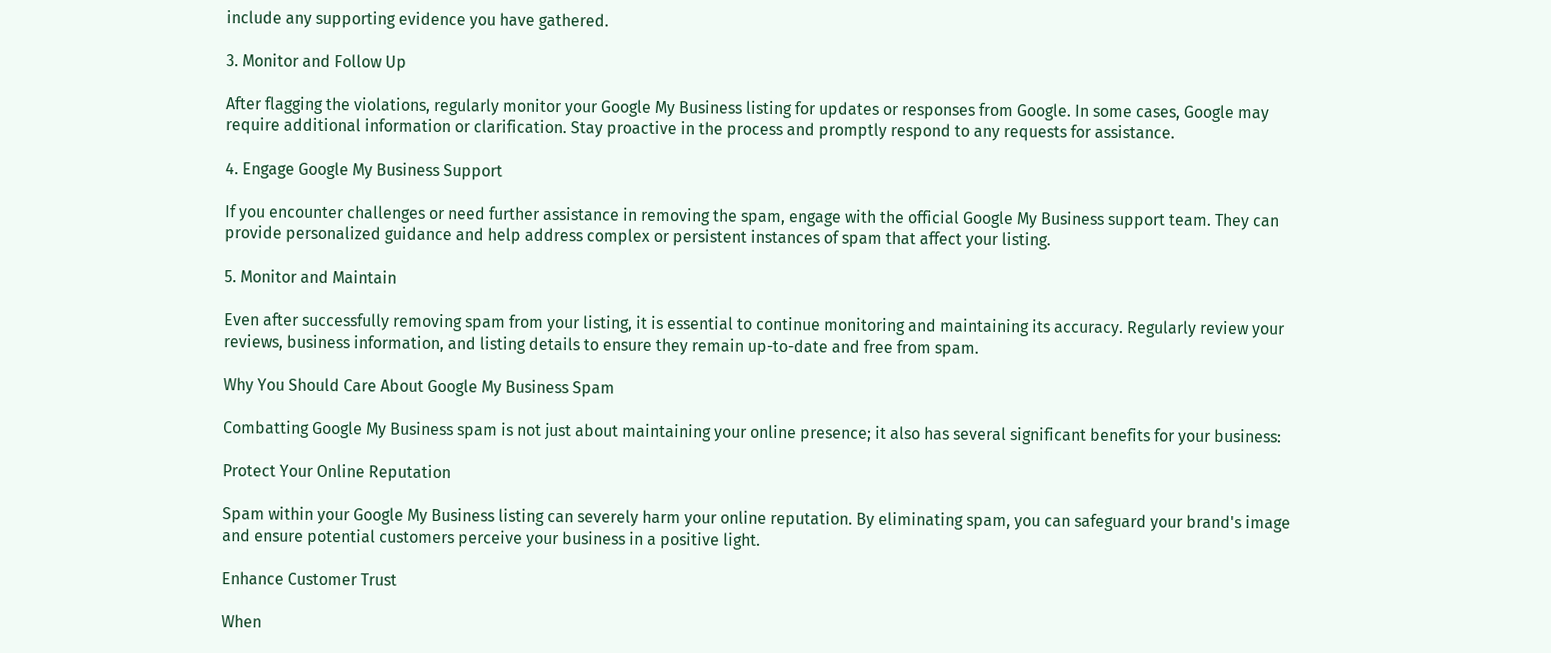include any supporting evidence you have gathered.

3. Monitor and Follow Up

After flagging the violations, regularly monitor your Google My Business listing for updates or responses from Google. In some cases, Google may require additional information or clarification. Stay proactive in the process and promptly respond to any requests for assistance.

4. Engage Google My Business Support

If you encounter challenges or need further assistance in removing the spam, engage with the official Google My Business support team. They can provide personalized guidance and help address complex or persistent instances of spam that affect your listing.

5. Monitor and Maintain

Even after successfully removing spam from your listing, it is essential to continue monitoring and maintaining its accuracy. Regularly review your reviews, business information, and listing details to ensure they remain up-to-date and free from spam.

Why You Should Care About Google My Business Spam

Combatting Google My Business spam is not just about maintaining your online presence; it also has several significant benefits for your business:

Protect Your Online Reputation

Spam within your Google My Business listing can severely harm your online reputation. By eliminating spam, you can safeguard your brand's image and ensure potential customers perceive your business in a positive light.

Enhance Customer Trust

When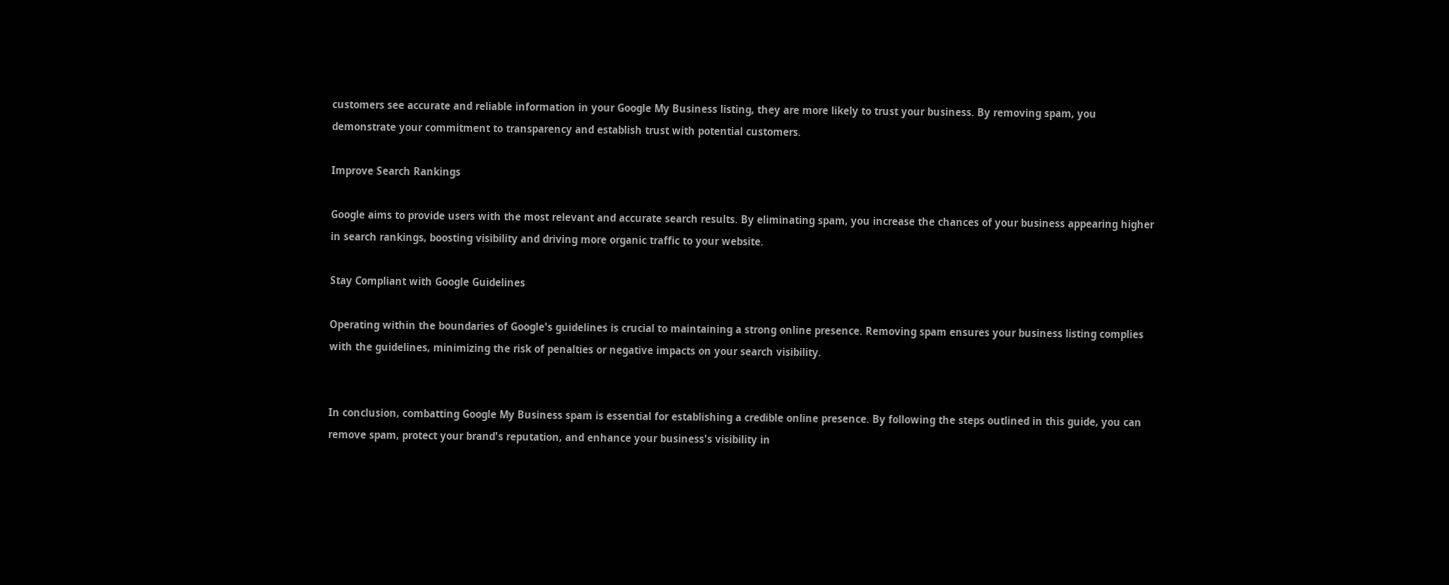customers see accurate and reliable information in your Google My Business listing, they are more likely to trust your business. By removing spam, you demonstrate your commitment to transparency and establish trust with potential customers.

Improve Search Rankings

Google aims to provide users with the most relevant and accurate search results. By eliminating spam, you increase the chances of your business appearing higher in search rankings, boosting visibility and driving more organic traffic to your website.

Stay Compliant with Google Guidelines

Operating within the boundaries of Google's guidelines is crucial to maintaining a strong online presence. Removing spam ensures your business listing complies with the guidelines, minimizing the risk of penalties or negative impacts on your search visibility.


In conclusion, combatting Google My Business spam is essential for establishing a credible online presence. By following the steps outlined in this guide, you can remove spam, protect your brand's reputation, and enhance your business's visibility in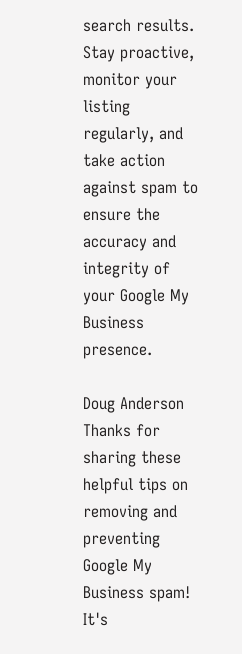search results. Stay proactive, monitor your listing regularly, and take action against spam to ensure the accuracy and integrity of your Google My Business presence.

Doug Anderson
Thanks for sharing these helpful tips on removing and preventing Google My Business spam! It's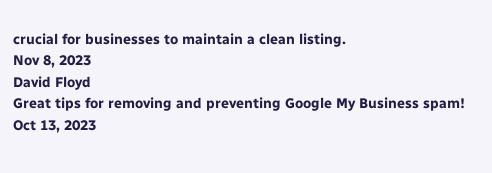crucial for businesses to maintain a clean listing.
Nov 8, 2023
David Floyd
Great tips for removing and preventing Google My Business spam!
Oct 13, 2023